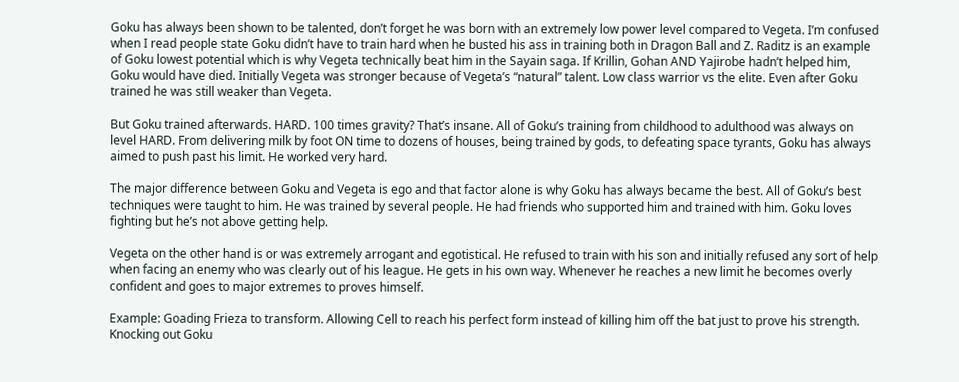Goku has always been shown to be talented, don’t forget he was born with an extremely low power level compared to Vegeta. I’m confused when I read people state Goku didn’t have to train hard when he busted his ass in training both in Dragon Ball and Z. Raditz is an example of Goku lowest potential which is why Vegeta technically beat him in the Sayain saga. If Krillin, Gohan AND Yajirobe hadn’t helped him, Goku would have died. Initially Vegeta was stronger because of Vegeta’s “natural” talent. Low class warrior vs the elite. Even after Goku trained he was still weaker than Vegeta.

But Goku trained afterwards. HARD. 100 times gravity? That’s insane. All of Goku’s training from childhood to adulthood was always on level HARD. From delivering milk by foot ON time to dozens of houses, being trained by gods, to defeating space tyrants, Goku has always aimed to push past his limit. He worked very hard.

The major difference between Goku and Vegeta is ego and that factor alone is why Goku has always became the best. All of Goku’s best techniques were taught to him. He was trained by several people. He had friends who supported him and trained with him. Goku loves fighting but he’s not above getting help.

Vegeta on the other hand is or was extremely arrogant and egotistical. He refused to train with his son and initially refused any sort of help when facing an enemy who was clearly out of his league. He gets in his own way. Whenever he reaches a new limit he becomes overly confident and goes to major extremes to proves himself.

Example: Goading Frieza to transform. Allowing Cell to reach his perfect form instead of killing him off the bat just to prove his strength. Knocking out Goku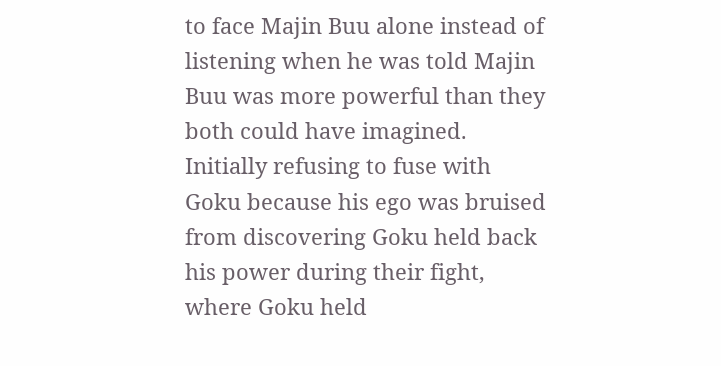to face Majin Buu alone instead of listening when he was told Majin Buu was more powerful than they both could have imagined. Initially refusing to fuse with Goku because his ego was bruised from discovering Goku held back his power during their fight, where Goku held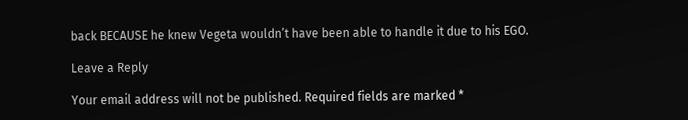back BECAUSE he knew Vegeta wouldn’t have been able to handle it due to his EGO.

Leave a Reply

Your email address will not be published. Required fields are marked *